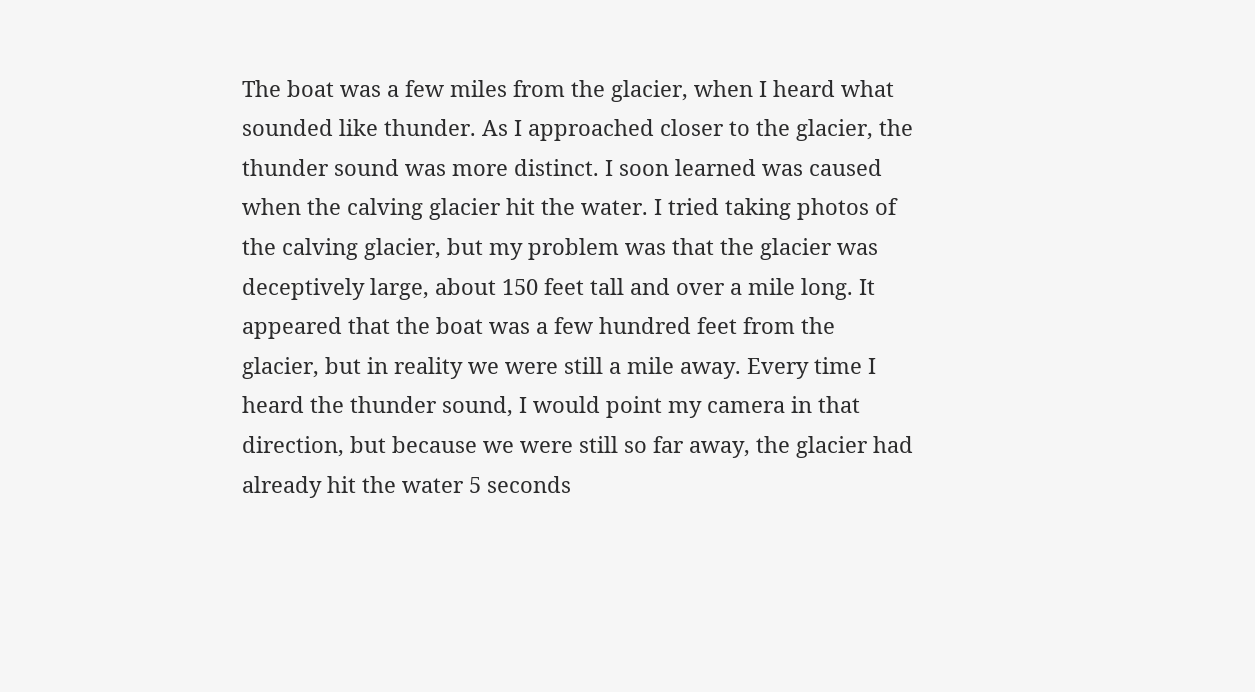The boat was a few miles from the glacier, when I heard what sounded like thunder. As I approached closer to the glacier, the thunder sound was more distinct. I soon learned was caused when the calving glacier hit the water. I tried taking photos of the calving glacier, but my problem was that the glacier was deceptively large, about 150 feet tall and over a mile long. It appeared that the boat was a few hundred feet from the glacier, but in reality we were still a mile away. Every time I heard the thunder sound, I would point my camera in that direction, but because we were still so far away, the glacier had already hit the water 5 seconds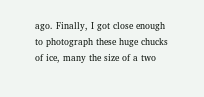ago. Finally, I got close enough to photograph these huge chucks of ice, many the size of a two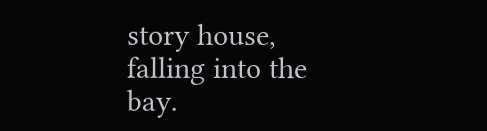story house, falling into the bay.